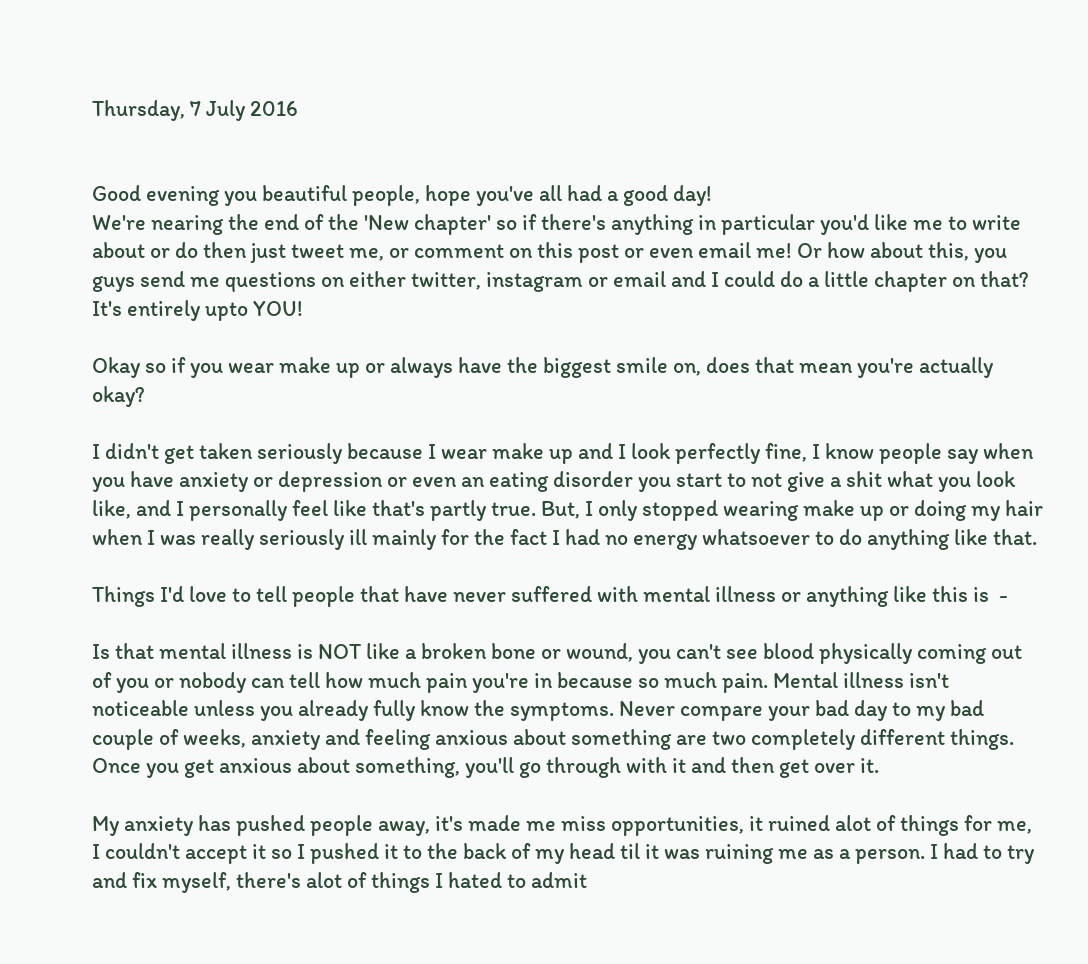Thursday, 7 July 2016


Good evening you beautiful people, hope you've all had a good day!
We're nearing the end of the 'New chapter' so if there's anything in particular you'd like me to write about or do then just tweet me, or comment on this post or even email me! Or how about this, you guys send me questions on either twitter, instagram or email and I could do a little chapter on that?
It's entirely upto YOU!

Okay so if you wear make up or always have the biggest smile on, does that mean you're actually okay?

I didn't get taken seriously because I wear make up and I look perfectly fine, I know people say when you have anxiety or depression or even an eating disorder you start to not give a shit what you look like, and I personally feel like that's partly true. But, I only stopped wearing make up or doing my hair when I was really seriously ill mainly for the fact I had no energy whatsoever to do anything like that.

Things I'd love to tell people that have never suffered with mental illness or anything like this is  -

Is that mental illness is NOT like a broken bone or wound, you can't see blood physically coming out of you or nobody can tell how much pain you're in because so much pain. Mental illness isn't noticeable unless you already fully know the symptoms. Never compare your bad day to my bad couple of weeks, anxiety and feeling anxious about something are two completely different things.
Once you get anxious about something, you'll go through with it and then get over it.

My anxiety has pushed people away, it's made me miss opportunities, it ruined alot of things for me, I couldn't accept it so I pushed it to the back of my head til it was ruining me as a person. I had to try and fix myself, there's alot of things I hated to admit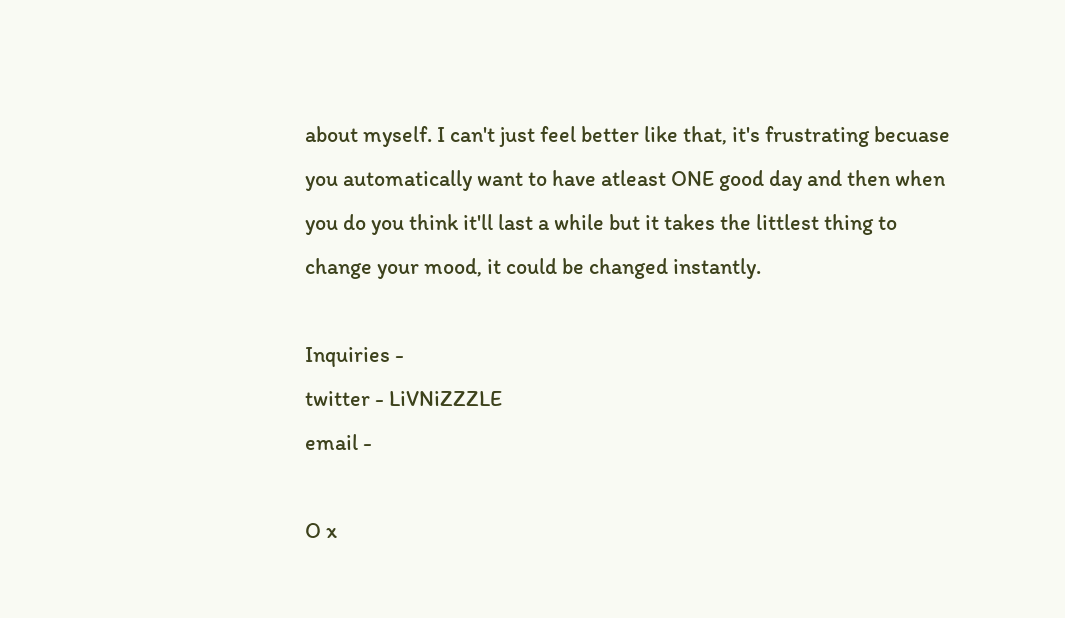about myself. I can't just feel better like that, it's frustrating becuase you automatically want to have atleast ONE good day and then when you do you think it'll last a while but it takes the littlest thing to change your mood, it could be changed instantly.

Inquiries -
twitter - LiVNiZZZLE
email -

O x